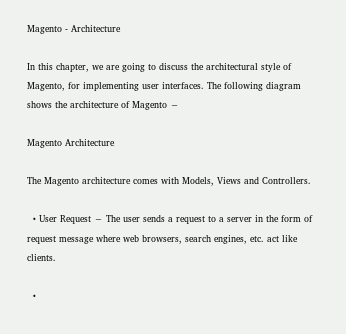Magento - Architecture

In this chapter, we are going to discuss the architectural style of Magento, for implementing user interfaces. The following diagram shows the architecture of Magento −

Magento Architecture

The Magento architecture comes with Models, Views and Controllers.

  • User Request − The user sends a request to a server in the form of request message where web browsers, search engines, etc. act like clients.

  •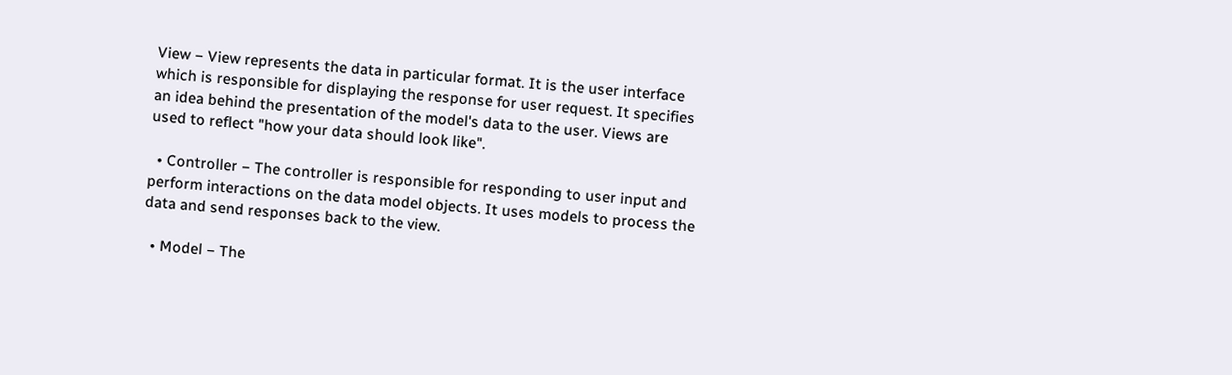View − View represents the data in particular format. It is the user interface which is responsible for displaying the response for user request. It specifies an idea behind the presentation of the model's data to the user. Views are used to reflect "how your data should look like".

  • Controller − The controller is responsible for responding to user input and perform interactions on the data model objects. It uses models to process the data and send responses back to the view.

  • Model − The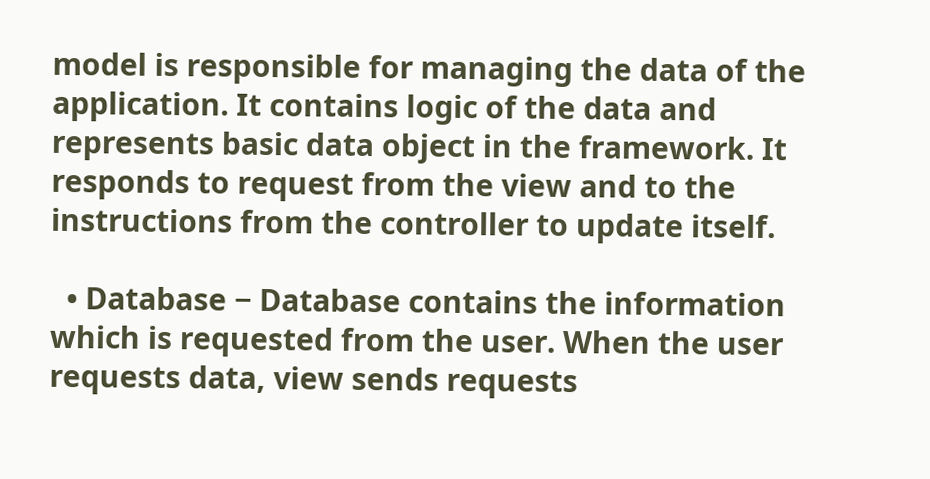model is responsible for managing the data of the application. It contains logic of the data and represents basic data object in the framework. It responds to request from the view and to the instructions from the controller to update itself.

  • Database − Database contains the information which is requested from the user. When the user requests data, view sends requests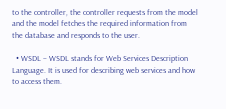to the controller, the controller requests from the model and the model fetches the required information from the database and responds to the user.

  • WSDL − WSDL stands for Web Services Description Language. It is used for describing web services and how to access them.